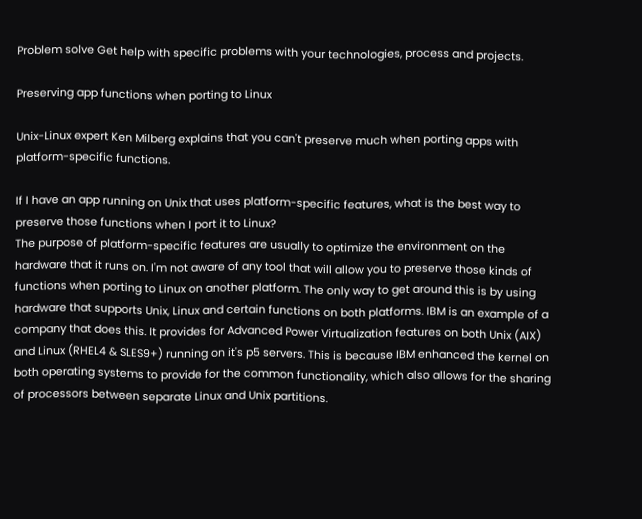Problem solve Get help with specific problems with your technologies, process and projects.

Preserving app functions when porting to Linux

Unix-Linux expert Ken Milberg explains that you can't preserve much when porting apps with platform-specific functions.

If I have an app running on Unix that uses platform-specific features, what is the best way to preserve those functions when I port it to Linux?
The purpose of platform-specific features are usually to optimize the environment on the hardware that it runs on. I'm not aware of any tool that will allow you to preserve those kinds of functions when porting to Linux on another platform. The only way to get around this is by using hardware that supports Unix, Linux and certain functions on both platforms. IBM is an example of a company that does this. It provides for Advanced Power Virtualization features on both Unix (AIX) and Linux (RHEL4 & SLES9+) running on it's p5 servers. This is because IBM enhanced the kernel on both operating systems to provide for the common functionality, which also allows for the sharing of processors between separate Linux and Unix partitions.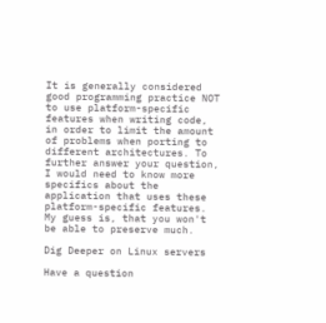It is generally considered good programming practice NOT to use platform-specific features when writing code, in order to limit the amount of problems when porting to different architectures. To further answer your question, I would need to know more specifics about the application that uses these platform-specific features. My guess is, that you won't be able to preserve much.

Dig Deeper on Linux servers

Have a question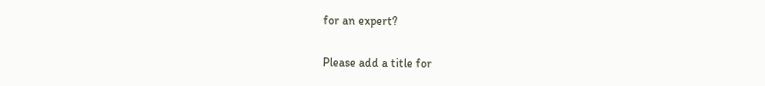for an expert?

Please add a title for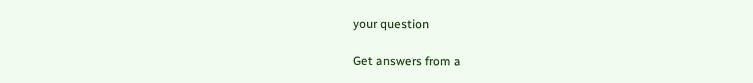your question

Get answers from a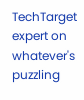TechTarget expert on whatever's puzzling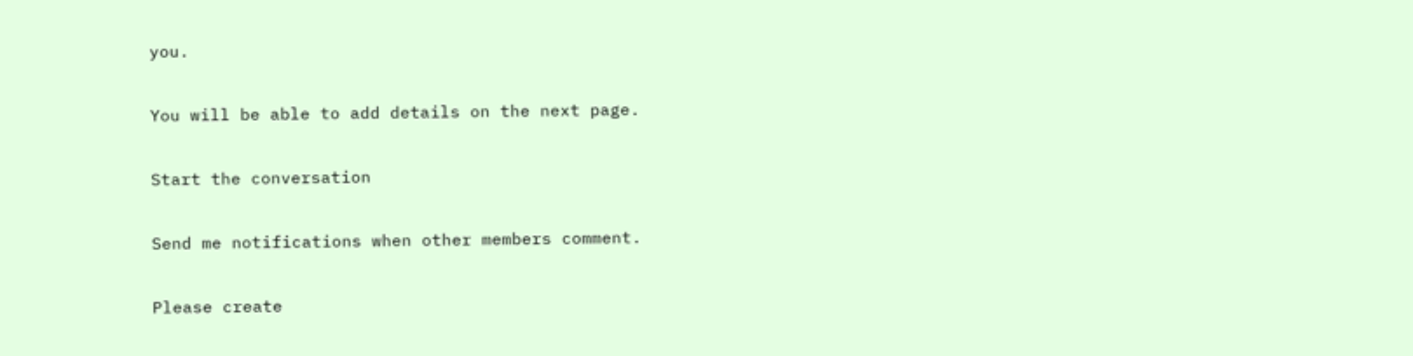you.

You will be able to add details on the next page.

Start the conversation

Send me notifications when other members comment.

Please create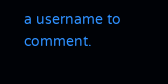a username to comment.